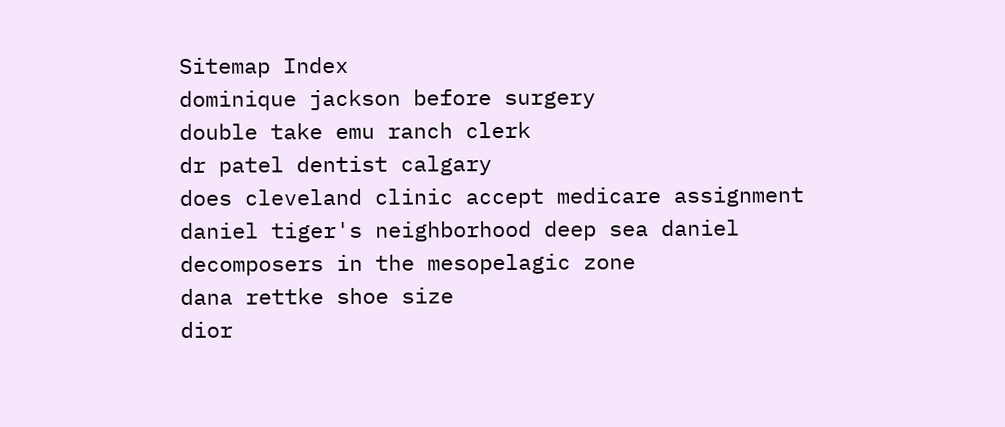Sitemap Index
dominique jackson before surgery
double take emu ranch clerk
dr patel dentist calgary
does cleveland clinic accept medicare assignment
daniel tiger's neighborhood deep sea daniel
decomposers in the mesopelagic zone
dana rettke shoe size
dior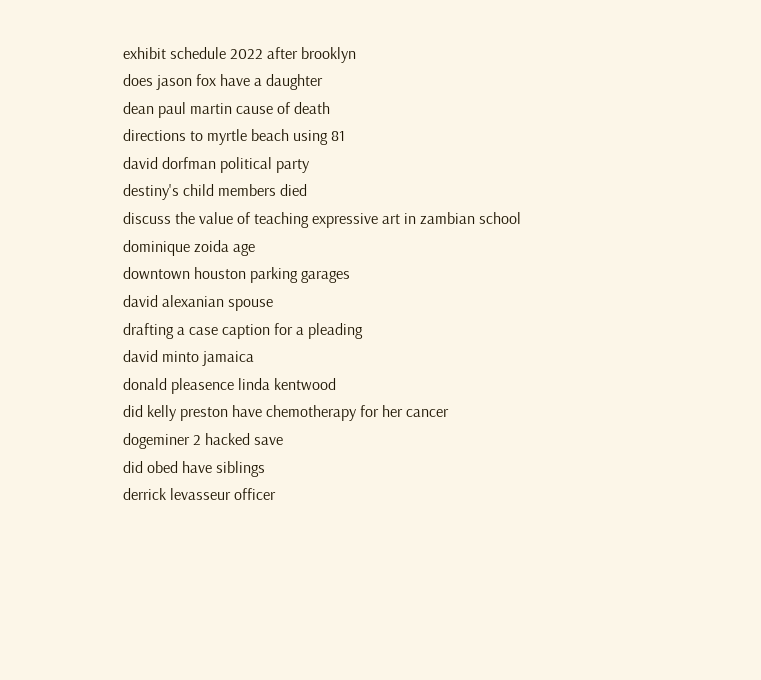exhibit schedule 2022 after brooklyn
does jason fox have a daughter
dean paul martin cause of death
directions to myrtle beach using 81
david dorfman political party
destiny's child members died
discuss the value of teaching expressive art in zambian school
dominique zoida age
downtown houston parking garages
david alexanian spouse
drafting a case caption for a pleading
david minto jamaica
donald pleasence linda kentwood
did kelly preston have chemotherapy for her cancer
dogeminer 2 hacked save
did obed have siblings
derrick levasseur officer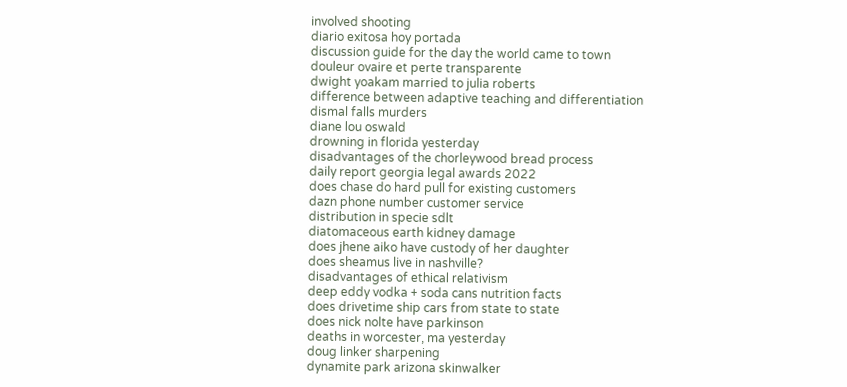involved shooting
diario exitosa hoy portada
discussion guide for the day the world came to town
douleur ovaire et perte transparente
dwight yoakam married to julia roberts
difference between adaptive teaching and differentiation
dismal falls murders
diane lou oswald
drowning in florida yesterday
disadvantages of the chorleywood bread process
daily report georgia legal awards 2022
does chase do hard pull for existing customers
dazn phone number customer service
distribution in specie sdlt
diatomaceous earth kidney damage
does jhene aiko have custody of her daughter
does sheamus live in nashville?
disadvantages of ethical relativism
deep eddy vodka + soda cans nutrition facts
does drivetime ship cars from state to state
does nick nolte have parkinson
deaths in worcester, ma yesterday
doug linker sharpening
dynamite park arizona skinwalker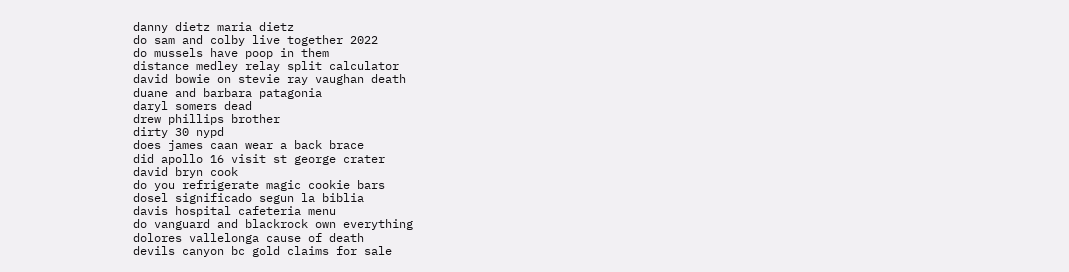danny dietz maria dietz
do sam and colby live together 2022
do mussels have poop in them
distance medley relay split calculator
david bowie on stevie ray vaughan death
duane and barbara patagonia
daryl somers dead
drew phillips brother
dirty 30 nypd
does james caan wear a back brace
did apollo 16 visit st george crater
david bryn cook
do you refrigerate magic cookie bars
dosel significado segun la biblia
davis hospital cafeteria menu
do vanguard and blackrock own everything
dolores vallelonga cause of death
devils canyon bc gold claims for sale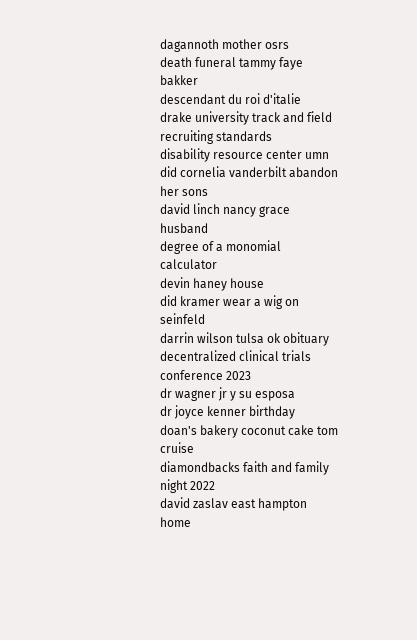dagannoth mother osrs
death funeral tammy faye bakker
descendant du roi d'italie
drake university track and field recruiting standards
disability resource center umn
did cornelia vanderbilt abandon her sons
david linch nancy grace husband
degree of a monomial calculator
devin haney house
did kramer wear a wig on seinfeld
darrin wilson tulsa ok obituary
decentralized clinical trials conference 2023
dr wagner jr y su esposa
dr joyce kenner birthday
doan's bakery coconut cake tom cruise
diamondbacks faith and family night 2022
david zaslav east hampton home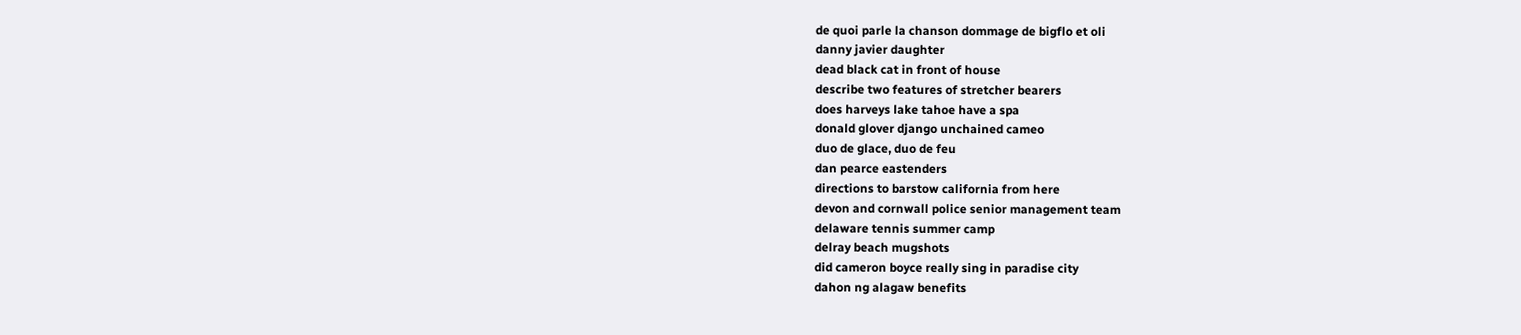de quoi parle la chanson dommage de bigflo et oli
danny javier daughter
dead black cat in front of house
describe two features of stretcher bearers
does harveys lake tahoe have a spa
donald glover django unchained cameo
duo de glace, duo de feu
dan pearce eastenders
directions to barstow california from here
devon and cornwall police senior management team
delaware tennis summer camp
delray beach mugshots
did cameron boyce really sing in paradise city
dahon ng alagaw benefits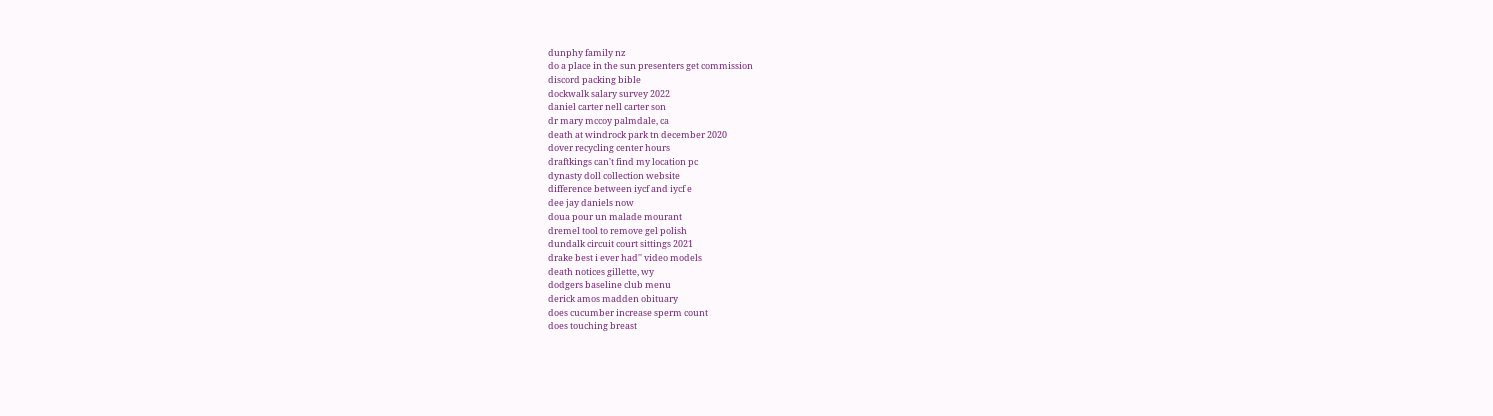dunphy family nz
do a place in the sun presenters get commission
discord packing bible
dockwalk salary survey 2022
daniel carter nell carter son
dr mary mccoy palmdale, ca
death at windrock park tn december 2020
dover recycling center hours
draftkings can't find my location pc
dynasty doll collection website
difference between iycf and iycf e
dee jay daniels now
doua pour un malade mourant
dremel tool to remove gel polish
dundalk circuit court sittings 2021
drake best i ever had'' video models
death notices gillette, wy
dodgers baseline club menu
derick amos madden obituary
does cucumber increase sperm count
does touching breast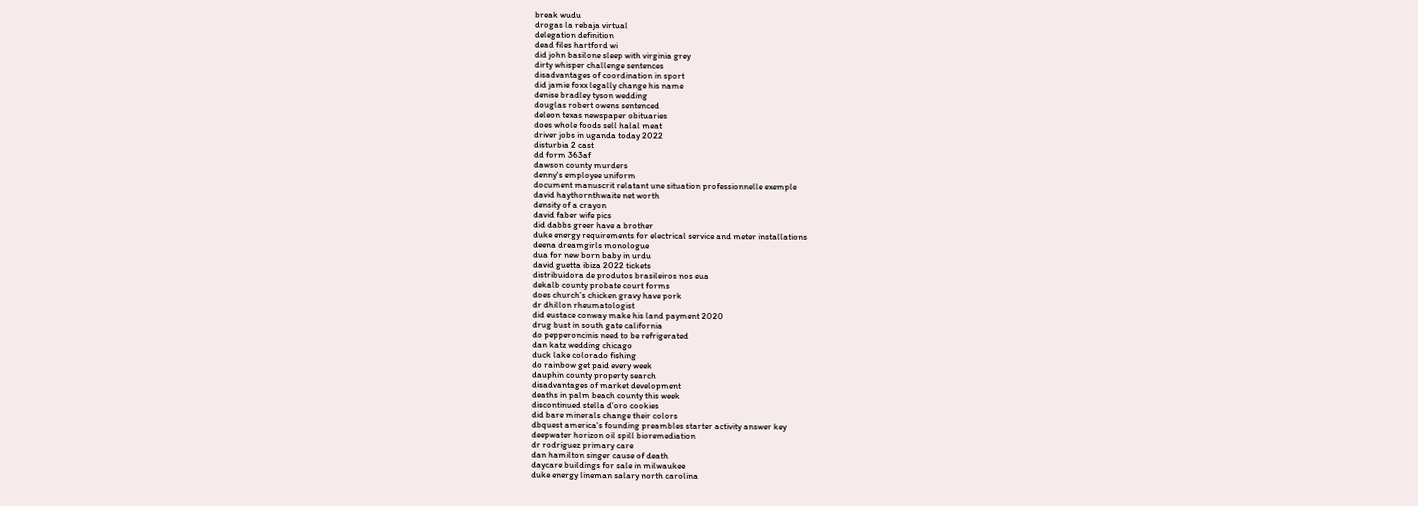break wudu
drogas la rebaja virtual
delegation definition
dead files hartford wi
did john basilone sleep with virginia grey
dirty whisper challenge sentences
disadvantages of coordination in sport
did jamie foxx legally change his name
denise bradley tyson wedding
douglas robert owens sentenced
deleon texas newspaper obituaries
does whole foods sell halal meat
driver jobs in uganda today 2022
disturbia 2 cast
dd form 363af
dawson county murders
denny's employee uniform
document manuscrit relatant une situation professionnelle exemple
david haythornthwaite net worth
density of a crayon
david faber wife pics
did dabbs greer have a brother
duke energy requirements for electrical service and meter installations
deena dreamgirls monologue
dua for new born baby in urdu
david guetta ibiza 2022 tickets
distribuidora de produtos brasileiros nos eua
dekalb county probate court forms
does church's chicken gravy have pork
dr dhillon rheumatologist
did eustace conway make his land payment 2020
drug bust in south gate california
do pepperoncinis need to be refrigerated
dan katz wedding chicago
duck lake colorado fishing
do rainbow get paid every week
dauphin county property search
disadvantages of market development
deaths in palm beach county this week
discontinued stella d'oro cookies
did bare minerals change their colors
dbquest america's founding preambles starter activity answer key
deepwater horizon oil spill bioremediation
dr rodriguez primary care
dan hamilton singer cause of death
daycare buildings for sale in milwaukee
duke energy lineman salary north carolina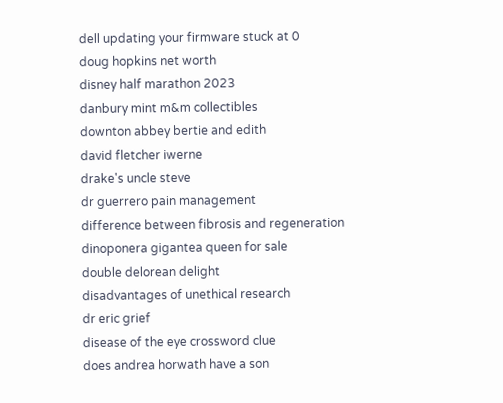dell updating your firmware stuck at 0
doug hopkins net worth
disney half marathon 2023
danbury mint m&m collectibles
downton abbey bertie and edith
david fletcher iwerne
drake's uncle steve
dr guerrero pain management
difference between fibrosis and regeneration
dinoponera gigantea queen for sale
double delorean delight
disadvantages of unethical research
dr eric grief
disease of the eye crossword clue
does andrea horwath have a son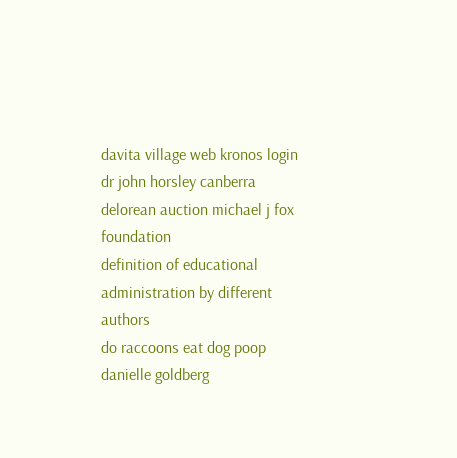davita village web kronos login
dr john horsley canberra
delorean auction michael j fox foundation
definition of educational administration by different authors
do raccoons eat dog poop
danielle goldberg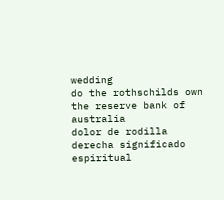wedding
do the rothschilds own the reserve bank of australia
dolor de rodilla derecha significado espiritual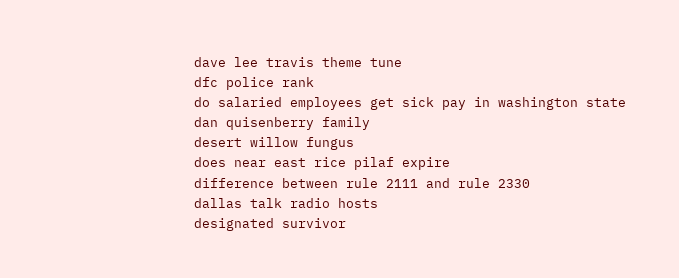dave lee travis theme tune
dfc police rank
do salaried employees get sick pay in washington state
dan quisenberry family
desert willow fungus
does near east rice pilaf expire
difference between rule 2111 and rule 2330
dallas talk radio hosts
designated survivor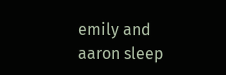emily and aaron sleep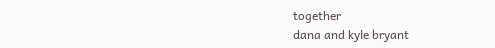together
dana and kyle bryant